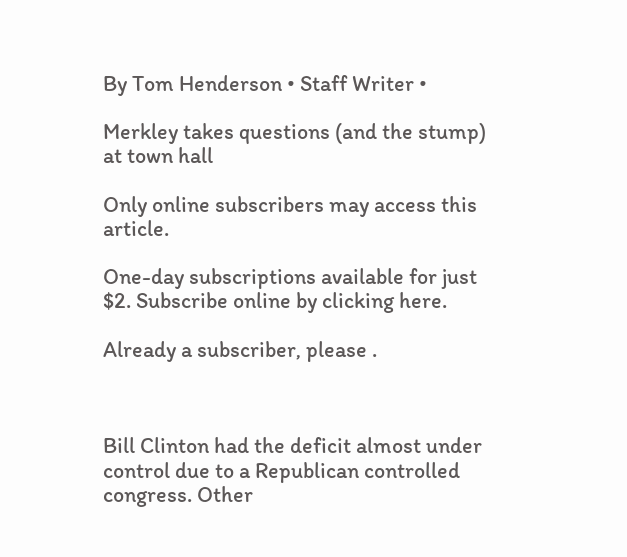By Tom Henderson • Staff Writer •

Merkley takes questions (and the stump) at town hall

Only online subscribers may access this article.

One-day subscriptions available for just $2. Subscribe online by clicking here.

Already a subscriber, please .



Bill Clinton had the deficit almost under control due to a Republican controlled congress. Other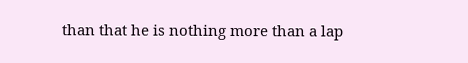than that he is nothing more than a lap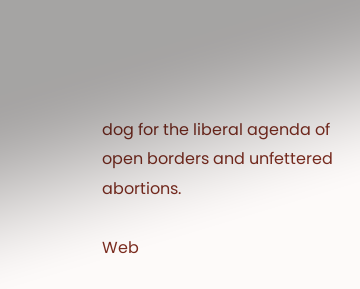dog for the liberal agenda of open borders and unfettered abortions.

Web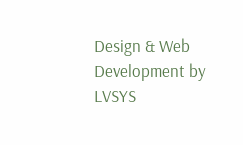Design & Web Development by LVSYS